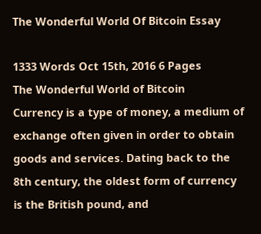The Wonderful World Of Bitcoin Essay

1333 Words Oct 15th, 2016 6 Pages
The Wonderful World of Bitcoin
Currency is a type of money, a medium of exchange often given in order to obtain goods and services. Dating back to the 8th century, the oldest form of currency is the British pound, and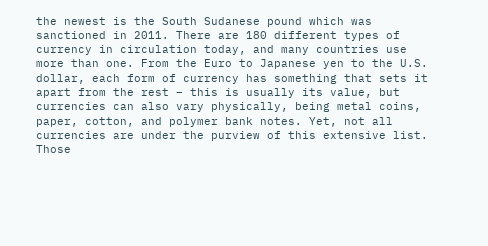the newest is the South Sudanese pound which was sanctioned in 2011. There are 180 different types of currency in circulation today, and many countries use more than one. From the Euro to Japanese yen to the U.S. dollar, each form of currency has something that sets it apart from the rest – this is usually its value, but currencies can also vary physically, being metal coins, paper, cotton, and polymer bank notes. Yet, not all currencies are under the purview of this extensive list. Those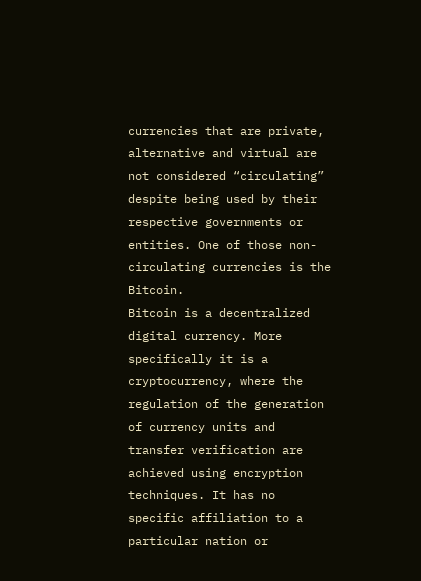currencies that are private, alternative and virtual are not considered “circulating” despite being used by their respective governments or entities. One of those non-circulating currencies is the Bitcoin.
Bitcoin is a decentralized digital currency. More specifically it is a cryptocurrency, where the regulation of the generation of currency units and transfer verification are achieved using encryption techniques. It has no specific affiliation to a particular nation or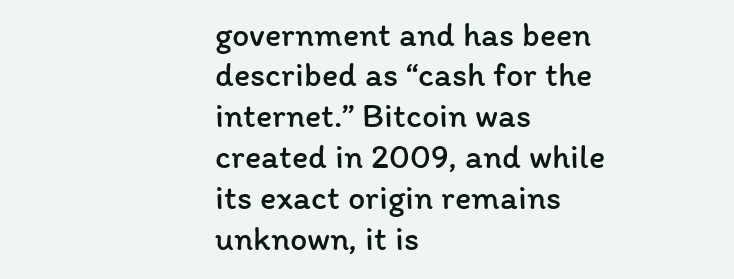government and has been described as “cash for the internet.” Bitcoin was created in 2009, and while its exact origin remains unknown, it is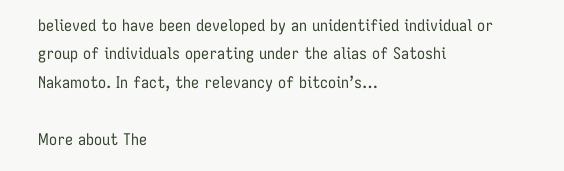believed to have been developed by an unidentified individual or group of individuals operating under the alias of Satoshi Nakamoto. In fact, the relevancy of bitcoin’s…

More about The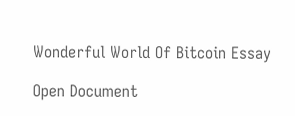Wonderful World Of Bitcoin Essay

Open Document